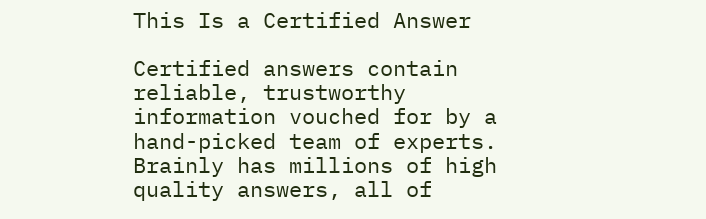This Is a Certified Answer

Certified answers contain reliable, trustworthy information vouched for by a hand-picked team of experts. Brainly has millions of high quality answers, all of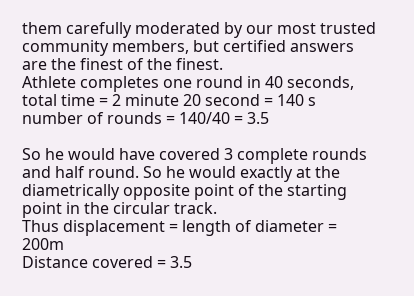them carefully moderated by our most trusted community members, but certified answers are the finest of the finest.
Athlete completes one round in 40 seconds,
total time = 2 minute 20 second = 140 s
number of rounds = 140/40 = 3.5

So he would have covered 3 complete rounds and half round. So he would exactly at the diametrically opposite point of the starting point in the circular track.
Thus displacement = length of diameter = 200m
Distance covered = 3.5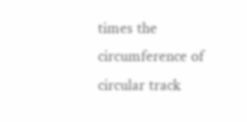times the circumference of circular track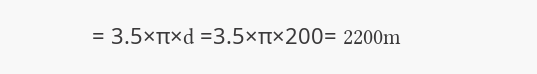= 3.5×π×d =3.5×π×200= 2200m